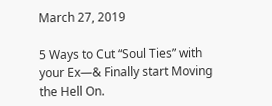March 27, 2019

5 Ways to Cut “Soul Ties” with your Ex—& Finally start Moving the Hell On.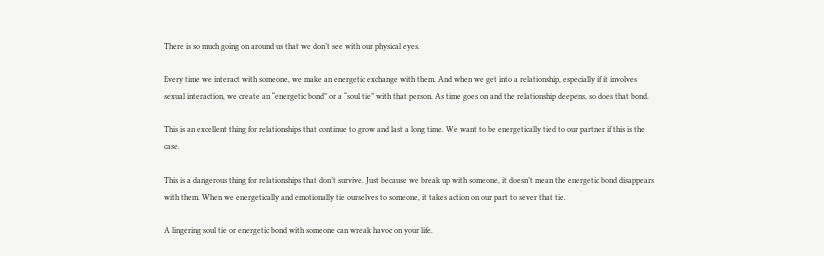There is so much going on around us that we don’t see with our physical eyes.

Every time we interact with someone, we make an energetic exchange with them. And when we get into a relationship, especially if it involves sexual interaction, we create an “energetic bond” or a “soul tie” with that person. As time goes on and the relationship deepens, so does that bond.

This is an excellent thing for relationships that continue to grow and last a long time. We want to be energetically tied to our partner if this is the case.

This is a dangerous thing for relationships that don’t survive. Just because we break up with someone, it doesn’t mean the energetic bond disappears with them. When we energetically and emotionally tie ourselves to someone, it takes action on our part to sever that tie.

A lingering soul tie or energetic bond with someone can wreak havoc on your life.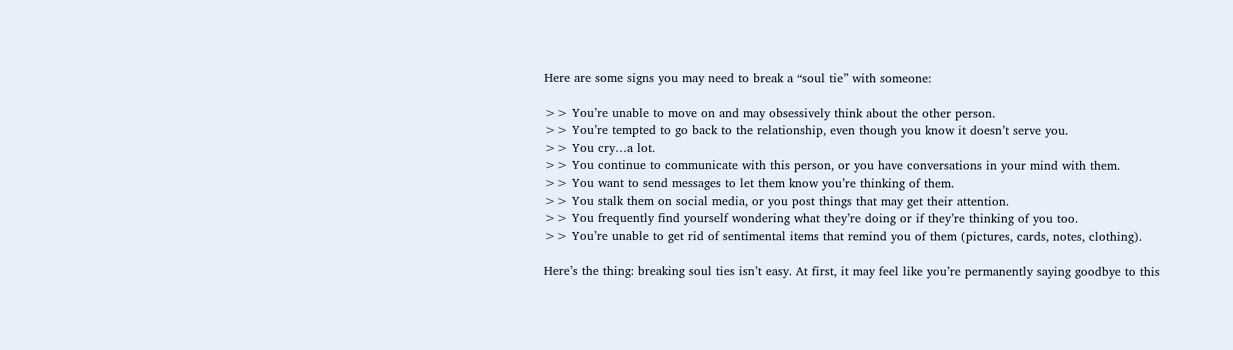Here are some signs you may need to break a “soul tie” with someone:

>> You’re unable to move on and may obsessively think about the other person.
>> You’re tempted to go back to the relationship, even though you know it doesn’t serve you.
>> You cry…a lot.
>> You continue to communicate with this person, or you have conversations in your mind with them.
>> You want to send messages to let them know you’re thinking of them.
>> You stalk them on social media, or you post things that may get their attention.
>> You frequently find yourself wondering what they’re doing or if they’re thinking of you too.
>> You’re unable to get rid of sentimental items that remind you of them (pictures, cards, notes, clothing).

Here’s the thing: breaking soul ties isn’t easy. At first, it may feel like you’re permanently saying goodbye to this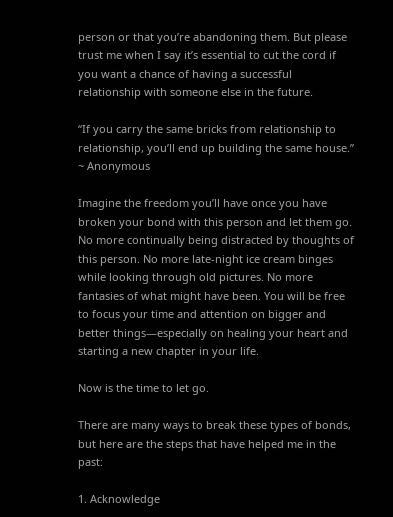person or that you’re abandoning them. But please trust me when I say it’s essential to cut the cord if you want a chance of having a successful relationship with someone else in the future.

“If you carry the same bricks from relationship to relationship, you’ll end up building the same house.” ~ Anonymous

Imagine the freedom you’ll have once you have broken your bond with this person and let them go. No more continually being distracted by thoughts of this person. No more late-night ice cream binges while looking through old pictures. No more fantasies of what might have been. You will be free to focus your time and attention on bigger and better things—especially on healing your heart and starting a new chapter in your life.

Now is the time to let go.

There are many ways to break these types of bonds, but here are the steps that have helped me in the past:

1. Acknowledge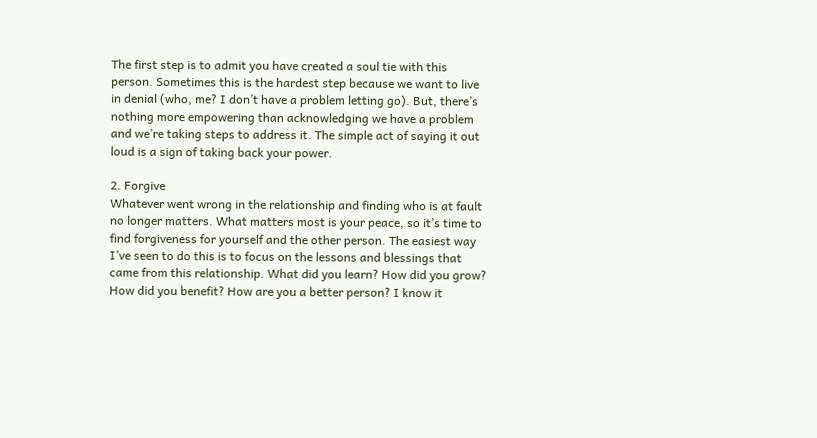The first step is to admit you have created a soul tie with this person. Sometimes this is the hardest step because we want to live in denial (who, me? I don’t have a problem letting go). But, there’s nothing more empowering than acknowledging we have a problem and we’re taking steps to address it. The simple act of saying it out loud is a sign of taking back your power.

2. Forgive
Whatever went wrong in the relationship and finding who is at fault no longer matters. What matters most is your peace, so it’s time to find forgiveness for yourself and the other person. The easiest way I’ve seen to do this is to focus on the lessons and blessings that came from this relationship. What did you learn? How did you grow? How did you benefit? How are you a better person? I know it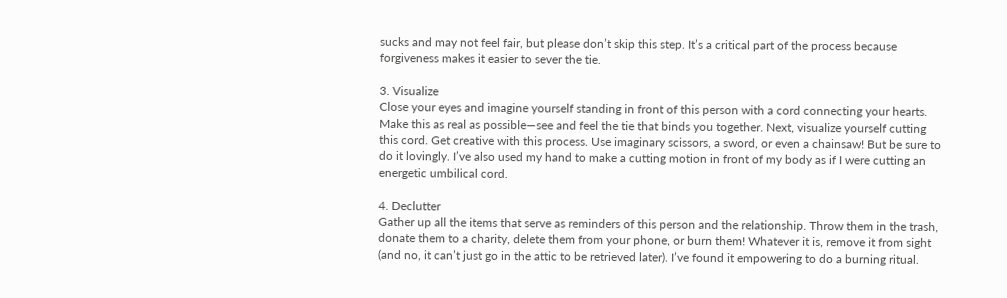sucks and may not feel fair, but please don’t skip this step. It’s a critical part of the process because forgiveness makes it easier to sever the tie.

3. Visualize
Close your eyes and imagine yourself standing in front of this person with a cord connecting your hearts. Make this as real as possible—see and feel the tie that binds you together. Next, visualize yourself cutting this cord. Get creative with this process. Use imaginary scissors, a sword, or even a chainsaw! But be sure to do it lovingly. I’ve also used my hand to make a cutting motion in front of my body as if I were cutting an energetic umbilical cord.

4. Declutter
Gather up all the items that serve as reminders of this person and the relationship. Throw them in the trash, donate them to a charity, delete them from your phone, or burn them! Whatever it is, remove it from sight (and no, it can’t just go in the attic to be retrieved later). I’ve found it empowering to do a burning ritual.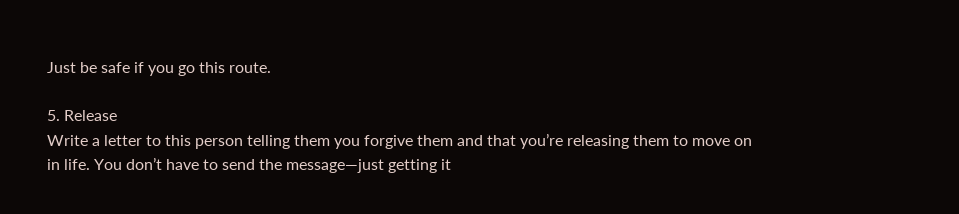Just be safe if you go this route.

5. Release
Write a letter to this person telling them you forgive them and that you’re releasing them to move on in life. You don’t have to send the message—just getting it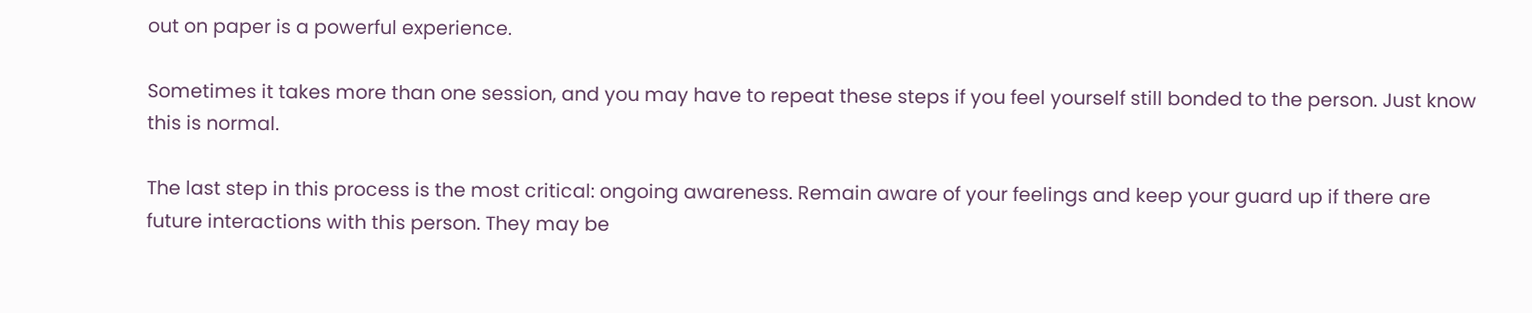out on paper is a powerful experience.

Sometimes it takes more than one session, and you may have to repeat these steps if you feel yourself still bonded to the person. Just know this is normal.

The last step in this process is the most critical: ongoing awareness. Remain aware of your feelings and keep your guard up if there are future interactions with this person. They may be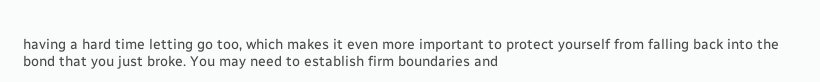having a hard time letting go too, which makes it even more important to protect yourself from falling back into the bond that you just broke. You may need to establish firm boundaries and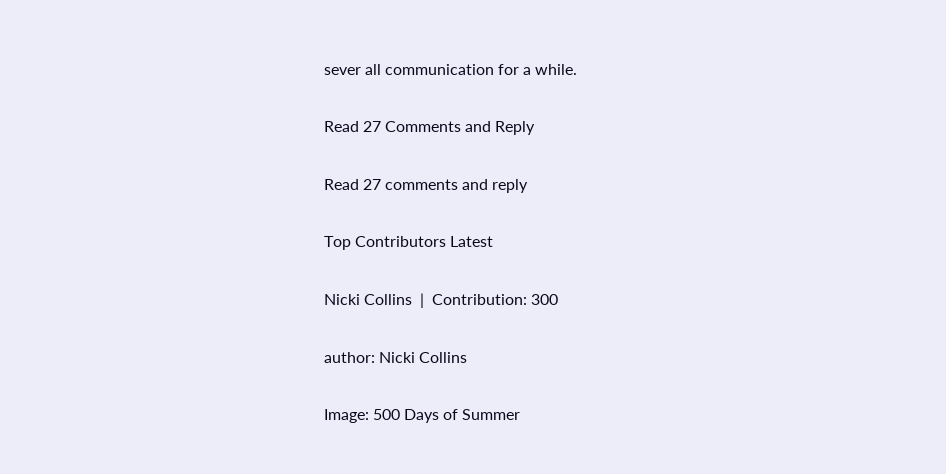sever all communication for a while.

Read 27 Comments and Reply

Read 27 comments and reply

Top Contributors Latest

Nicki Collins  |  Contribution: 300

author: Nicki Collins

Image: 500 Days of Summer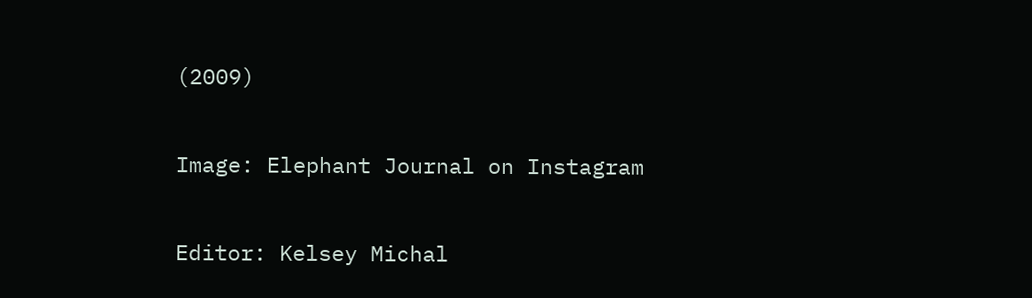(2009)

Image: Elephant Journal on Instagram

Editor: Kelsey Michal